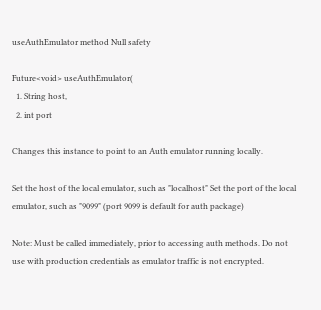useAuthEmulator method Null safety

Future<void> useAuthEmulator(
  1. String host,
  2. int port

Changes this instance to point to an Auth emulator running locally.

Set the host of the local emulator, such as "localhost" Set the port of the local emulator, such as "9099" (port 9099 is default for auth package)

Note: Must be called immediately, prior to accessing auth methods. Do not use with production credentials as emulator traffic is not encrypted.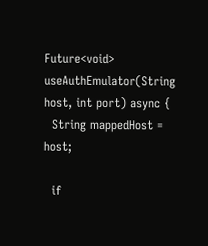Future<void> useAuthEmulator(String host, int port) async {
  String mappedHost = host;

  if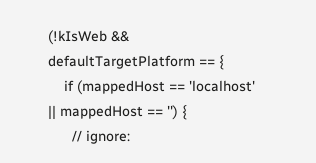(!kIsWeb && defaultTargetPlatform == {
    if (mappedHost == 'localhost' || mappedHost == '') {
      // ignore: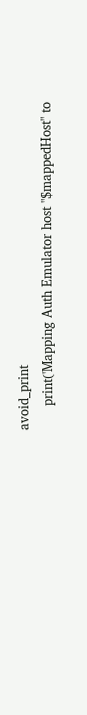avoid_print
      print('Mapping Auth Emulator host "$mappedHost" to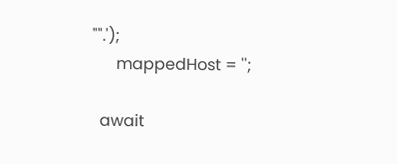"".');
      mappedHost = '';

  await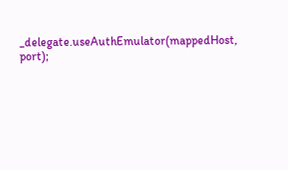_delegate.useAuthEmulator(mappedHost, port);